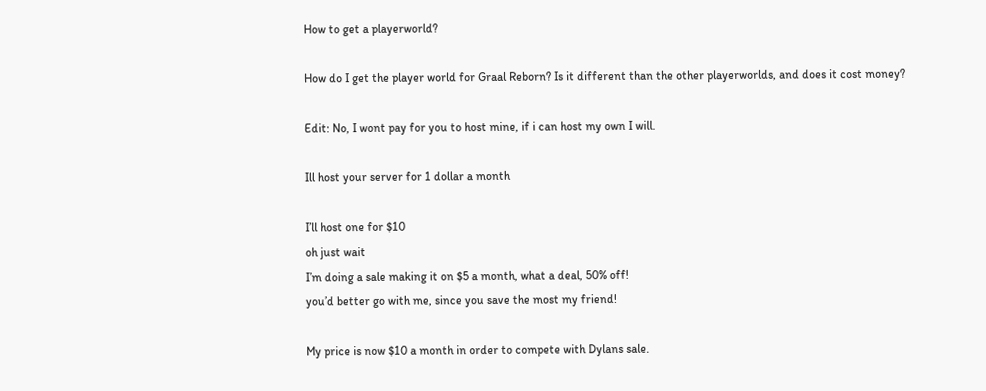How to get a playerworld?

How do I get the player world for Graal Reborn? Is it different than the other playerworlds, and does it cost money?

Edit: No, I wont pay for you to host mine, if i can host my own I will.

Ill host your server for 1 dollar a month

I’ll host one for $10
oh just wait
I’m doing a sale making it on $5 a month, what a deal, 50% off!
you’d better go with me, since you save the most my friend!

My price is now $10 a month in order to compete with Dylans sale.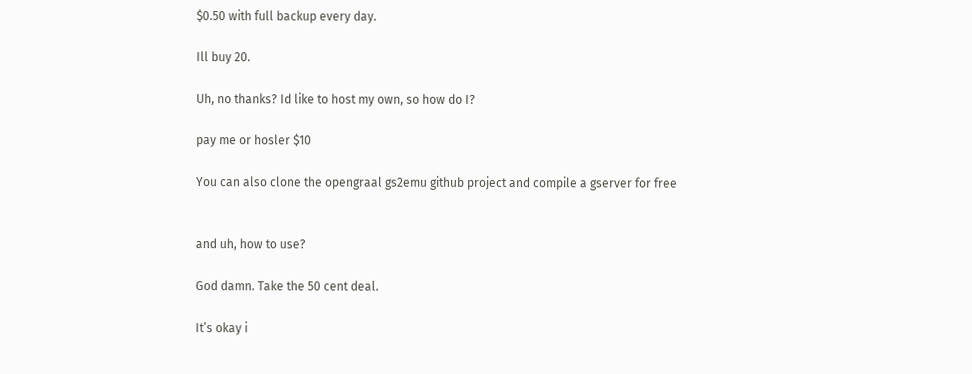$0.50 with full backup every day.

Ill buy 20.

Uh, no thanks? Id like to host my own, so how do I?

pay me or hosler $10

You can also clone the opengraal gs2emu github project and compile a gserver for free


and uh, how to use?

God damn. Take the 50 cent deal.

It’s okay i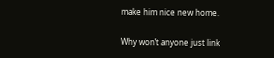make him nice new home.

Why won’t anyone just link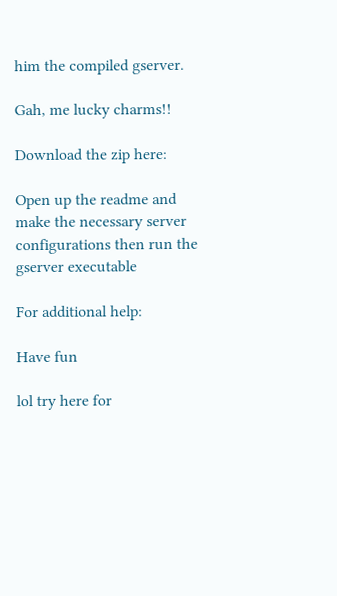him the compiled gserver.

Gah, me lucky charms!!

Download the zip here:

Open up the readme and make the necessary server configurations then run the gserver executable

For additional help:

Have fun

lol try here for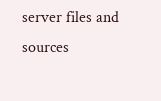server files and sources